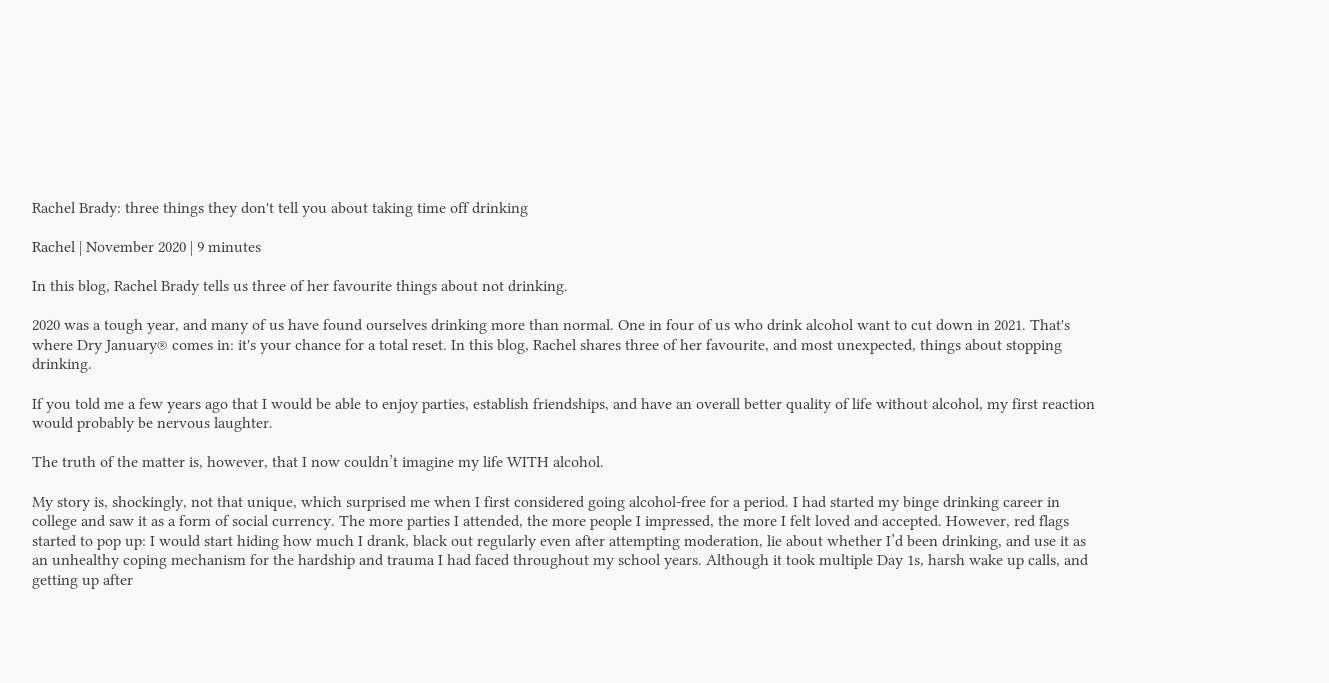Rachel Brady: three things they don't tell you about taking time off drinking

Rachel | November 2020 | 9 minutes

In this blog, Rachel Brady tells us three of her favourite things about not drinking.

2020 was a tough year, and many of us have found ourselves drinking more than normal. One in four of us who drink alcohol want to cut down in 2021. That's where Dry January® comes in: it's your chance for a total reset. In this blog, Rachel shares three of her favourite, and most unexpected, things about stopping drinking.

If you told me a few years ago that I would be able to enjoy parties, establish friendships, and have an overall better quality of life without alcohol, my first reaction would probably be nervous laughter.

The truth of the matter is, however, that I now couldn’t imagine my life WITH alcohol.

My story is, shockingly, not that unique, which surprised me when I first considered going alcohol-free for a period. I had started my binge drinking career in college and saw it as a form of social currency. The more parties I attended, the more people I impressed, the more I felt loved and accepted. However, red flags started to pop up: I would start hiding how much I drank, black out regularly even after attempting moderation, lie about whether I’d been drinking, and use it as an unhealthy coping mechanism for the hardship and trauma I had faced throughout my school years. Although it took multiple Day 1s, harsh wake up calls, and getting up after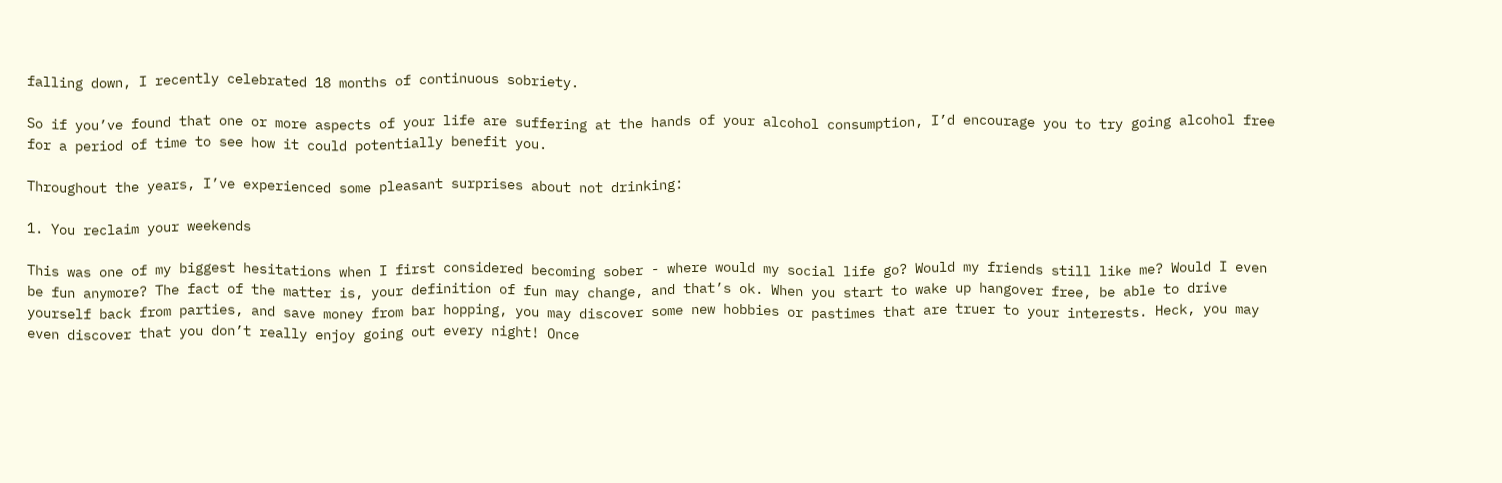falling down, I recently celebrated 18 months of continuous sobriety.

So if you’ve found that one or more aspects of your life are suffering at the hands of your alcohol consumption, I’d encourage you to try going alcohol free for a period of time to see how it could potentially benefit you.

Throughout the years, I’ve experienced some pleasant surprises about not drinking:

1. You reclaim your weekends

This was one of my biggest hesitations when I first considered becoming sober - where would my social life go? Would my friends still like me? Would I even be fun anymore? The fact of the matter is, your definition of fun may change, and that’s ok. When you start to wake up hangover free, be able to drive yourself back from parties, and save money from bar hopping, you may discover some new hobbies or pastimes that are truer to your interests. Heck, you may even discover that you don’t really enjoy going out every night! Once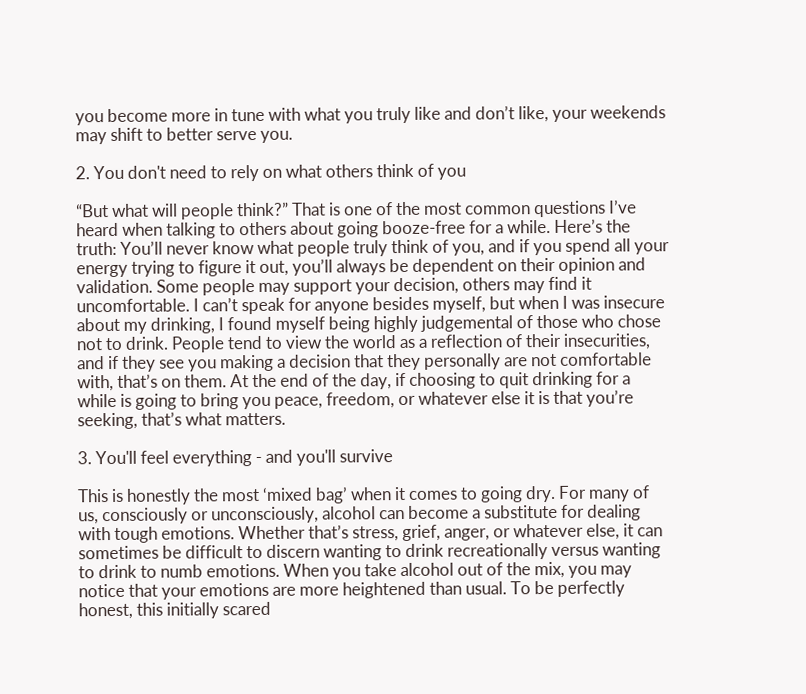you become more in tune with what you truly like and don’t like, your weekends may shift to better serve you.

2. You don't need to rely on what others think of you

“But what will people think?” That is one of the most common questions I’ve heard when talking to others about going booze-free for a while. Here’s the truth: You’ll never know what people truly think of you, and if you spend all your energy trying to figure it out, you’ll always be dependent on their opinion and validation. Some people may support your decision, others may find it uncomfortable. I can’t speak for anyone besides myself, but when I was insecure about my drinking, I found myself being highly judgemental of those who chose not to drink. People tend to view the world as a reflection of their insecurities, and if they see you making a decision that they personally are not comfortable with, that’s on them. At the end of the day, if choosing to quit drinking for a while is going to bring you peace, freedom, or whatever else it is that you’re seeking, that’s what matters.

3. You'll feel everything - and you'll survive

This is honestly the most ‘mixed bag’ when it comes to going dry. For many of us, consciously or unconsciously, alcohol can become a substitute for dealing with tough emotions. Whether that’s stress, grief, anger, or whatever else, it can sometimes be difficult to discern wanting to drink recreationally versus wanting to drink to numb emotions. When you take alcohol out of the mix, you may notice that your emotions are more heightened than usual. To be perfectly honest, this initially scared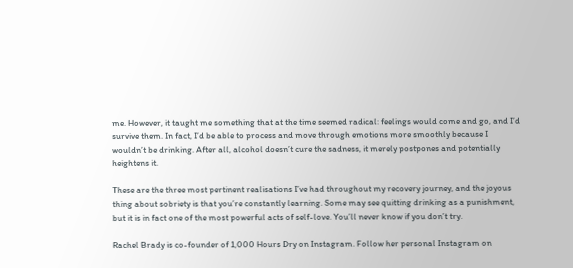me. However, it taught me something that at the time seemed radical: feelings would come and go, and I’d survive them. In fact, I’d be able to process and move through emotions more smoothly because I wouldn’t be drinking. After all, alcohol doesn’t cure the sadness, it merely postpones and potentially heightens it.

These are the three most pertinent realisations I’ve had throughout my recovery journey, and the joyous thing about sobriety is that you’re constantly learning. Some may see quitting drinking as a punishment, but it is in fact one of the most powerful acts of self-love. You’ll never know if you don’t try.

Rachel Brady is co-founder of 1,000 Hours Dry on Instagram. Follow her personal Instagram on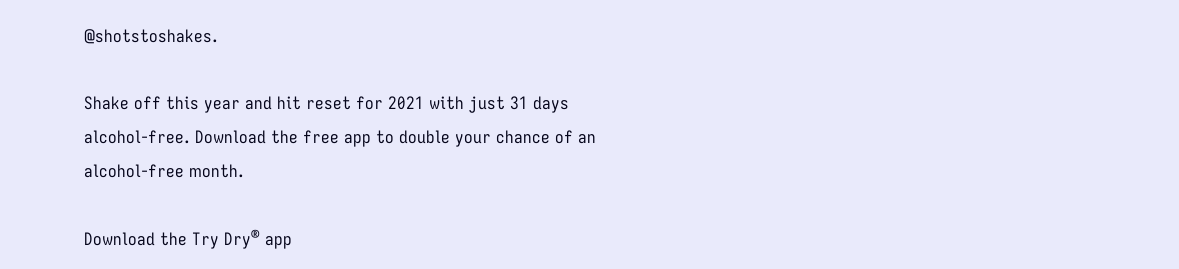@shotstoshakes.

Shake off this year and hit reset for 2021 with just 31 days alcohol-free. Download the free app to double your chance of an alcohol-free month.

Download the Try Dry® app